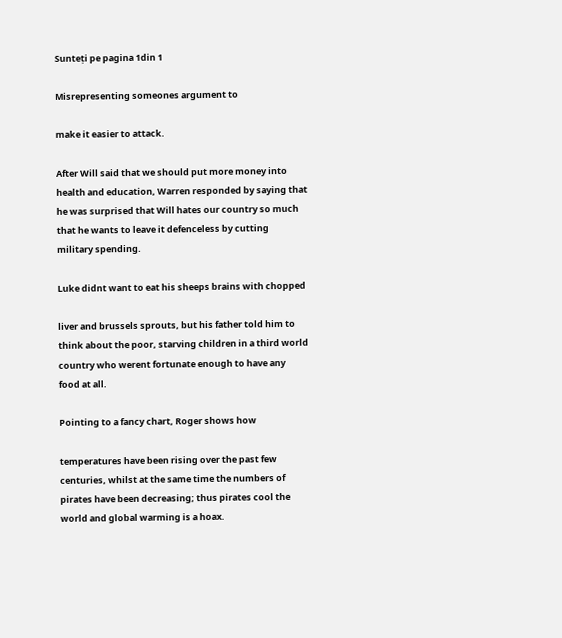Sunteți pe pagina 1din 1

Misrepresenting someones argument to

make it easier to attack.

After Will said that we should put more money into
health and education, Warren responded by saying that
he was surprised that Will hates our country so much
that he wants to leave it defenceless by cutting
military spending.

Luke didnt want to eat his sheeps brains with chopped

liver and brussels sprouts, but his father told him to
think about the poor, starving children in a third world
country who werent fortunate enough to have any
food at all.

Pointing to a fancy chart, Roger shows how

temperatures have been rising over the past few
centuries, whilst at the same time the numbers of
pirates have been decreasing; thus pirates cool the
world and global warming is a hoax.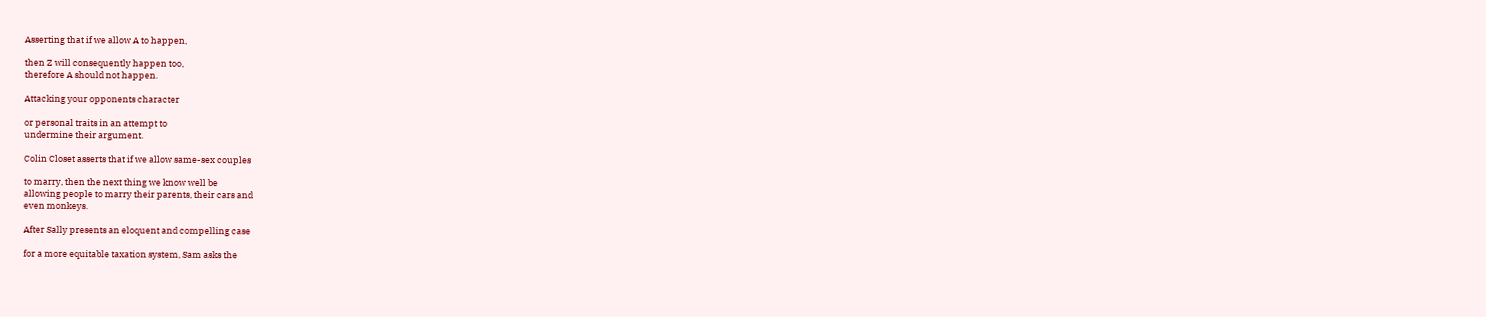Asserting that if we allow A to happen,

then Z will consequently happen too,
therefore A should not happen.

Attacking your opponents character

or personal traits in an attempt to
undermine their argument.

Colin Closet asserts that if we allow same-sex couples

to marry, then the next thing we know well be
allowing people to marry their parents, their cars and
even monkeys.

After Sally presents an eloquent and compelling case

for a more equitable taxation system, Sam asks the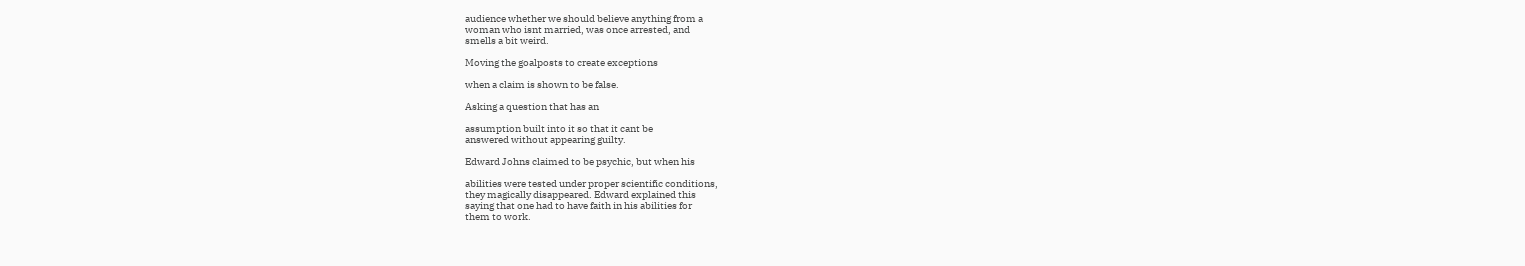audience whether we should believe anything from a
woman who isnt married, was once arrested, and
smells a bit weird.

Moving the goalposts to create exceptions

when a claim is shown to be false.

Asking a question that has an

assumption built into it so that it cant be
answered without appearing guilty.

Edward Johns claimed to be psychic, but when his

abilities were tested under proper scientific conditions,
they magically disappeared. Edward explained this
saying that one had to have faith in his abilities for
them to work.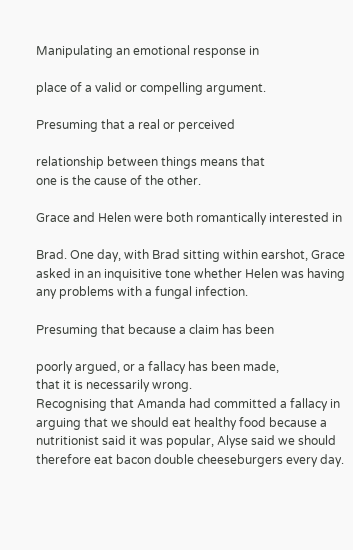Manipulating an emotional response in

place of a valid or compelling argument.

Presuming that a real or perceived

relationship between things means that
one is the cause of the other.

Grace and Helen were both romantically interested in

Brad. One day, with Brad sitting within earshot, Grace
asked in an inquisitive tone whether Helen was having
any problems with a fungal infection.

Presuming that because a claim has been

poorly argued, or a fallacy has been made,
that it is necessarily wrong.
Recognising that Amanda had committed a fallacy in
arguing that we should eat healthy food because a
nutritionist said it was popular, Alyse said we should
therefore eat bacon double cheeseburgers every day.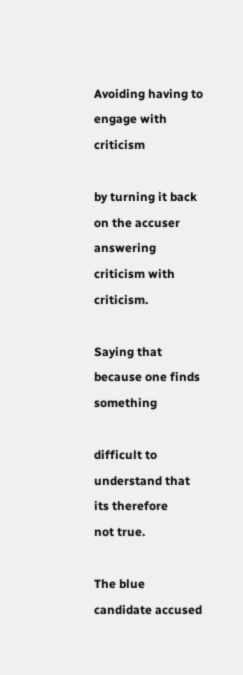Avoiding having to engage with criticism

by turning it back on the accuser answering criticism with criticism.

Saying that because one finds something

difficult to understand that its therefore
not true.

The blue candidate accused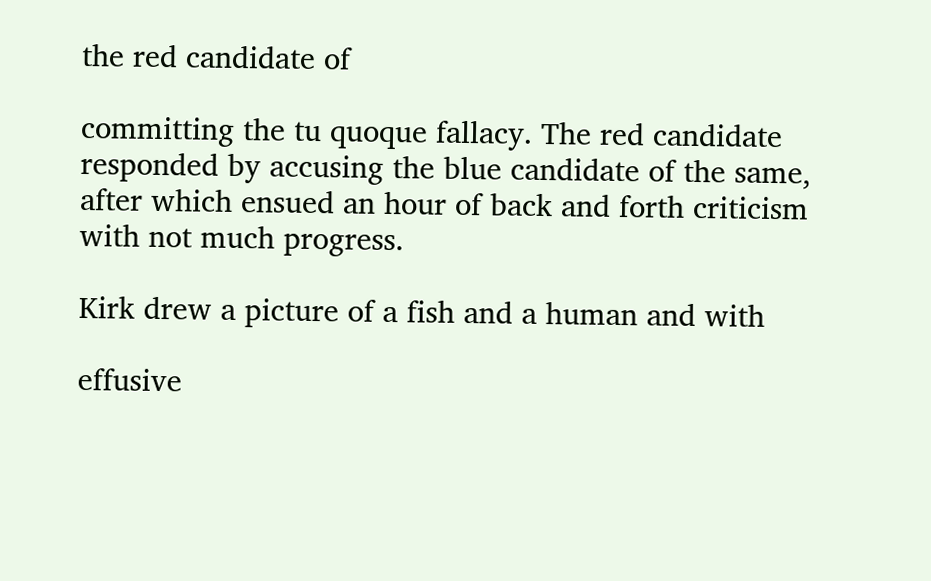the red candidate of

committing the tu quoque fallacy. The red candidate
responded by accusing the blue candidate of the same,
after which ensued an hour of back and forth criticism
with not much progress.

Kirk drew a picture of a fish and a human and with

effusive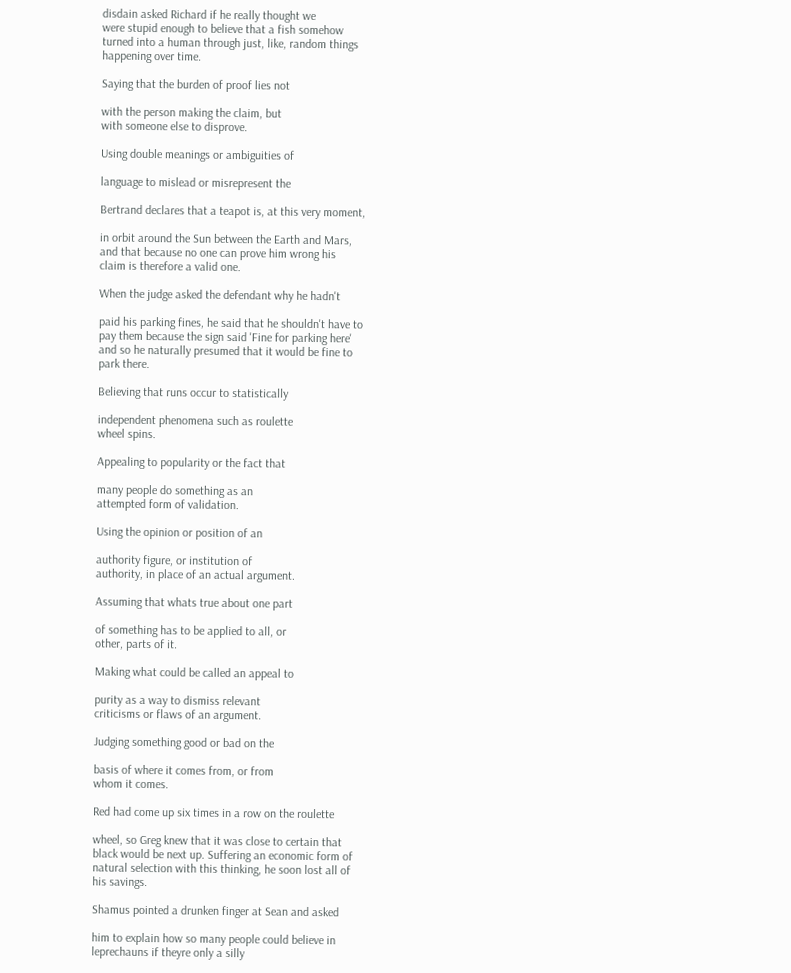disdain asked Richard if he really thought we
were stupid enough to believe that a fish somehow
turned into a human through just, like, random things
happening over time.

Saying that the burden of proof lies not

with the person making the claim, but
with someone else to disprove.

Using double meanings or ambiguities of

language to mislead or misrepresent the

Bertrand declares that a teapot is, at this very moment,

in orbit around the Sun between the Earth and Mars,
and that because no one can prove him wrong his
claim is therefore a valid one.

When the judge asked the defendant why he hadn't

paid his parking fines, he said that he shouldn't have to
pay them because the sign said 'Fine for parking here'
and so he naturally presumed that it would be fine to
park there.

Believing that runs occur to statistically

independent phenomena such as roulette
wheel spins.

Appealing to popularity or the fact that

many people do something as an
attempted form of validation.

Using the opinion or position of an

authority figure, or institution of
authority, in place of an actual argument.

Assuming that whats true about one part

of something has to be applied to all, or
other, parts of it.

Making what could be called an appeal to

purity as a way to dismiss relevant
criticisms or flaws of an argument.

Judging something good or bad on the

basis of where it comes from, or from
whom it comes.

Red had come up six times in a row on the roulette

wheel, so Greg knew that it was close to certain that
black would be next up. Suffering an economic form of
natural selection with this thinking, he soon lost all of
his savings.

Shamus pointed a drunken finger at Sean and asked

him to explain how so many people could believe in
leprechauns if theyre only a silly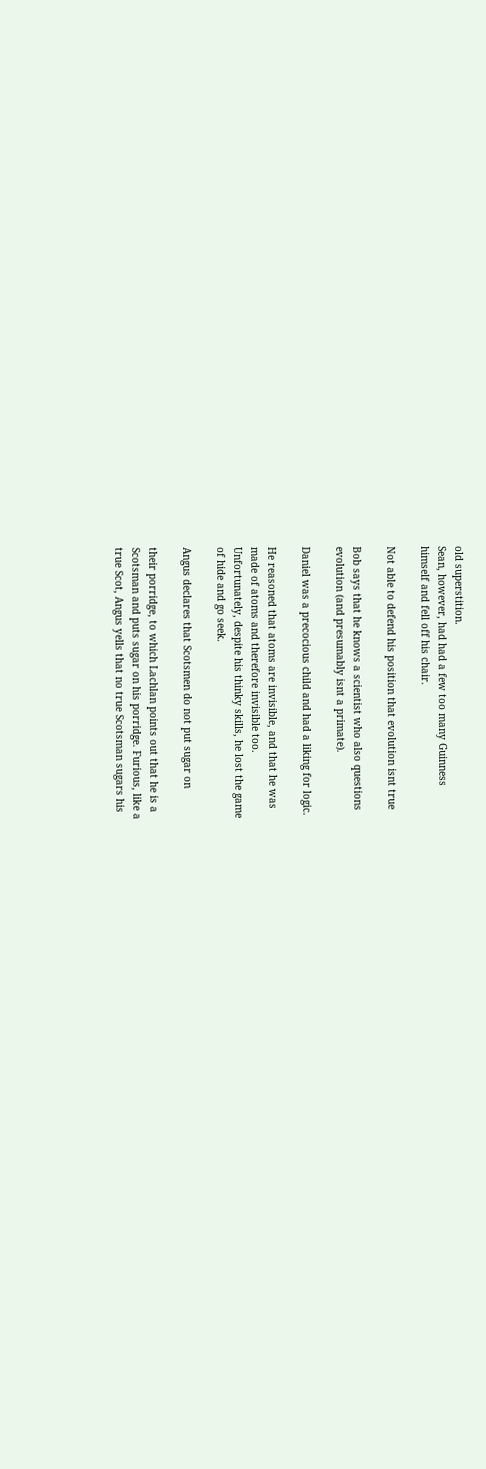old superstition.
Sean, however, had had a few too many Guinness
himself and fell off his chair.

Not able to defend his position that evolution isnt true

Bob says that he knows a scientist who also questions
evolution (and presumably isnt a primate).

Daniel was a precocious child and had a liking for logic.

He reasoned that atoms are invisible, and that he was
made of atoms and therefore invisible too.
Unfortunately, despite his thinky skills, he lost the game
of hide and go seek.

Angus declares that Scotsmen do not put sugar on

their porridge, to which Lachlan points out that he is a
Scotsman and puts sugar on his porridge. Furious, like a
true Scot, Angus yells that no true Scotsman sugars his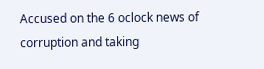Accused on the 6 oclock news of corruption and taking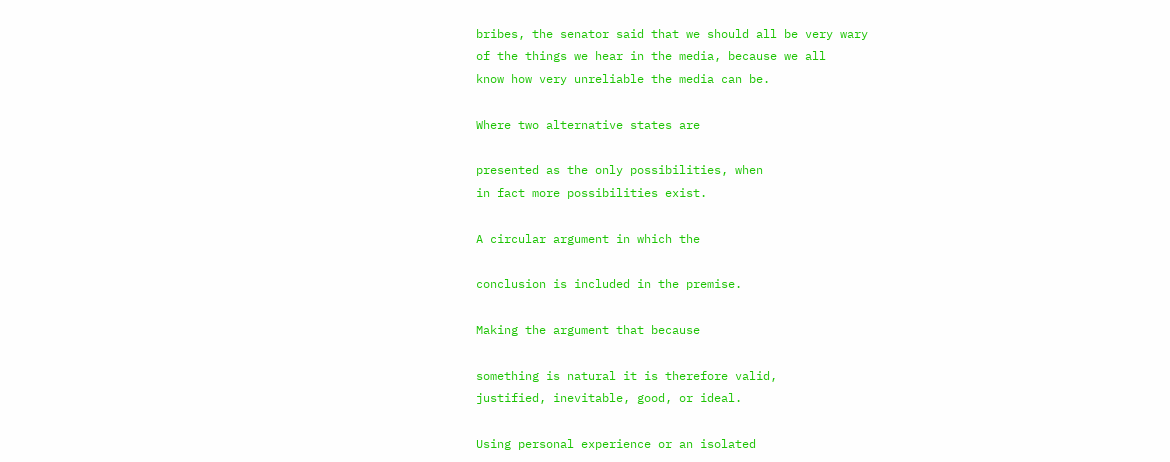bribes, the senator said that we should all be very wary
of the things we hear in the media, because we all
know how very unreliable the media can be.

Where two alternative states are

presented as the only possibilities, when
in fact more possibilities exist.

A circular argument in which the

conclusion is included in the premise.

Making the argument that because

something is natural it is therefore valid,
justified, inevitable, good, or ideal.

Using personal experience or an isolated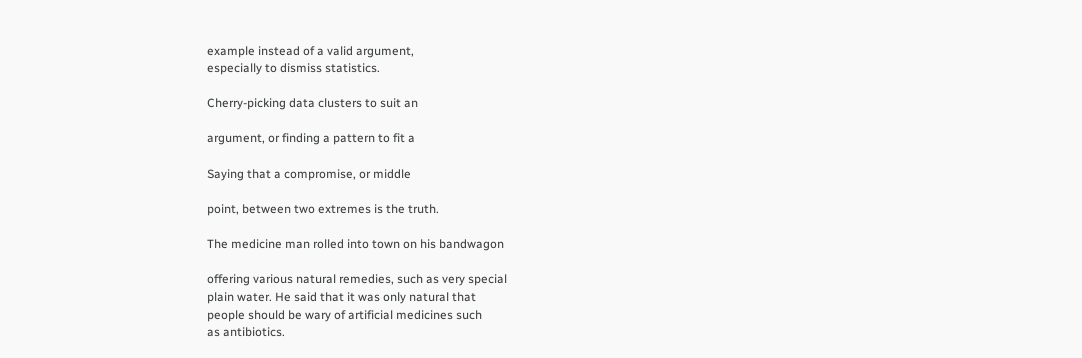example instead of a valid argument,
especially to dismiss statistics.

Cherry-picking data clusters to suit an

argument, or finding a pattern to fit a

Saying that a compromise, or middle

point, between two extremes is the truth.

The medicine man rolled into town on his bandwagon

offering various natural remedies, such as very special
plain water. He said that it was only natural that
people should be wary of artificial medicines such
as antibiotics.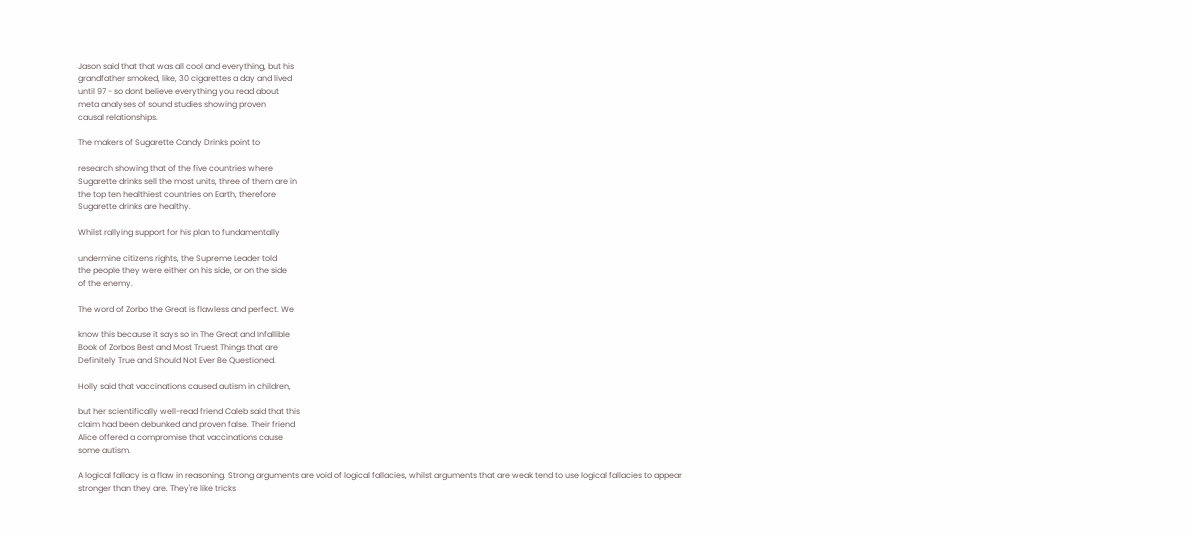Jason said that that was all cool and everything, but his
grandfather smoked, like, 30 cigarettes a day and lived
until 97 - so dont believe everything you read about
meta analyses of sound studies showing proven
causal relationships.

The makers of Sugarette Candy Drinks point to

research showing that of the five countries where
Sugarette drinks sell the most units, three of them are in
the top ten healthiest countries on Earth, therefore
Sugarette drinks are healthy.

Whilst rallying support for his plan to fundamentally

undermine citizens rights, the Supreme Leader told
the people they were either on his side, or on the side
of the enemy.

The word of Zorbo the Great is flawless and perfect. We

know this because it says so in The Great and Infallible
Book of Zorbos Best and Most Truest Things that are
Definitely True and Should Not Ever Be Questioned.

Holly said that vaccinations caused autism in children,

but her scientifically well-read friend Caleb said that this
claim had been debunked and proven false. Their friend
Alice offered a compromise that vaccinations cause
some autism.

A logical fallacy is a flaw in reasoning. Strong arguments are void of logical fallacies, whilst arguments that are weak tend to use logical fallacies to appear stronger than they are. They're like tricks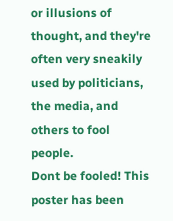or illusions of thought, and they're often very sneakily used by politicians, the media, and others to fool people.
Dont be fooled! This poster has been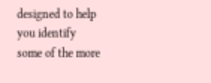designed to help you identify some of the more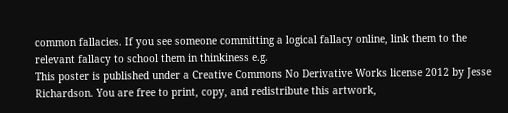common fallacies. If you see someone committing a logical fallacy online, link them to the relevant fallacy to school them in thinkiness e.g.
This poster is published under a Creative Commons No Derivative Works license 2012 by Jesse Richardson. You are free to print, copy, and redistribute this artwork,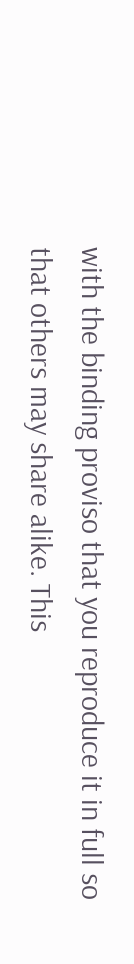with the binding proviso that you reproduce it in full so that others may share alike. This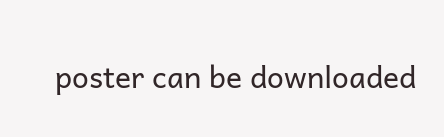poster can be downloaded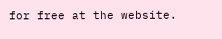for free at the website.